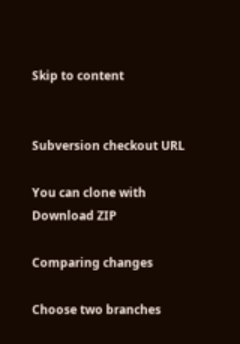Skip to content


Subversion checkout URL

You can clone with
Download ZIP

Comparing changes

Choose two branches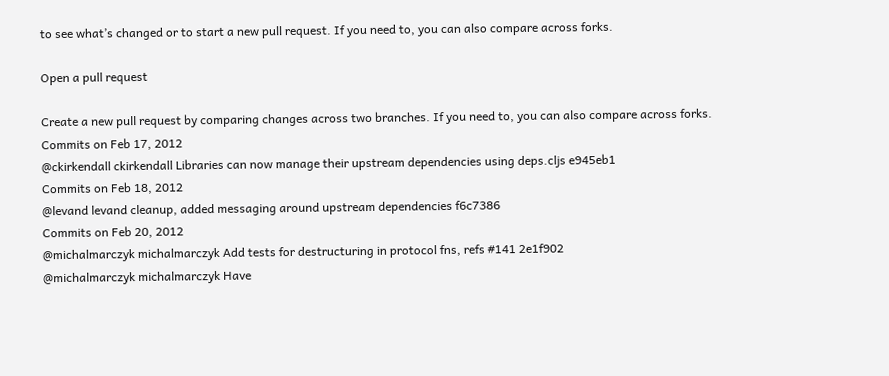to see what’s changed or to start a new pull request. If you need to, you can also compare across forks.

Open a pull request

Create a new pull request by comparing changes across two branches. If you need to, you can also compare across forks.
Commits on Feb 17, 2012
@ckirkendall ckirkendall Libraries can now manage their upstream dependencies using deps.cljs e945eb1
Commits on Feb 18, 2012
@levand levand cleanup, added messaging around upstream dependencies f6c7386
Commits on Feb 20, 2012
@michalmarczyk michalmarczyk Add tests for destructuring in protocol fns, refs #141 2e1f902
@michalmarczyk michalmarczyk Have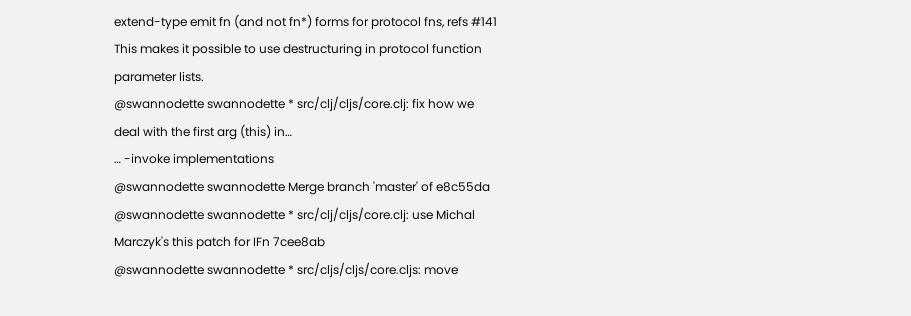extend-type emit fn (and not fn*) forms for protocol fns, refs #141
This makes it possible to use destructuring in protocol function
parameter lists.
@swannodette swannodette * src/clj/cljs/core.clj: fix how we deal with the first arg (this) in…
… -invoke implementations
@swannodette swannodette Merge branch 'master' of e8c55da
@swannodette swannodette * src/clj/cljs/core.clj: use Michal Marczyk's this patch for IFn 7cee8ab
@swannodette swannodette * src/cljs/cljs/core.cljs: move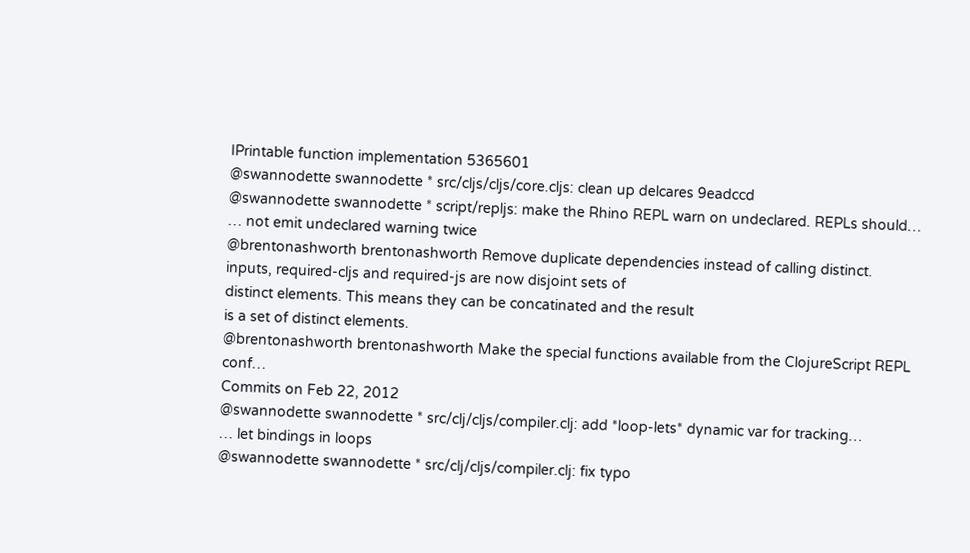IPrintable function implementation 5365601
@swannodette swannodette * src/cljs/cljs/core.cljs: clean up delcares 9eadccd
@swannodette swannodette * script/repljs: make the Rhino REPL warn on undeclared. REPLs should…
… not emit undeclared warning twice
@brentonashworth brentonashworth Remove duplicate dependencies instead of calling distinct.
inputs, required-cljs and required-js are now disjoint sets of
distinct elements. This means they can be concatinated and the result
is a set of distinct elements.
@brentonashworth brentonashworth Make the special functions available from the ClojureScript REPL conf…
Commits on Feb 22, 2012
@swannodette swannodette * src/clj/cljs/compiler.clj: add *loop-lets* dynamic var for tracking…
… let bindings in loops
@swannodette swannodette * src/clj/cljs/compiler.clj: fix typo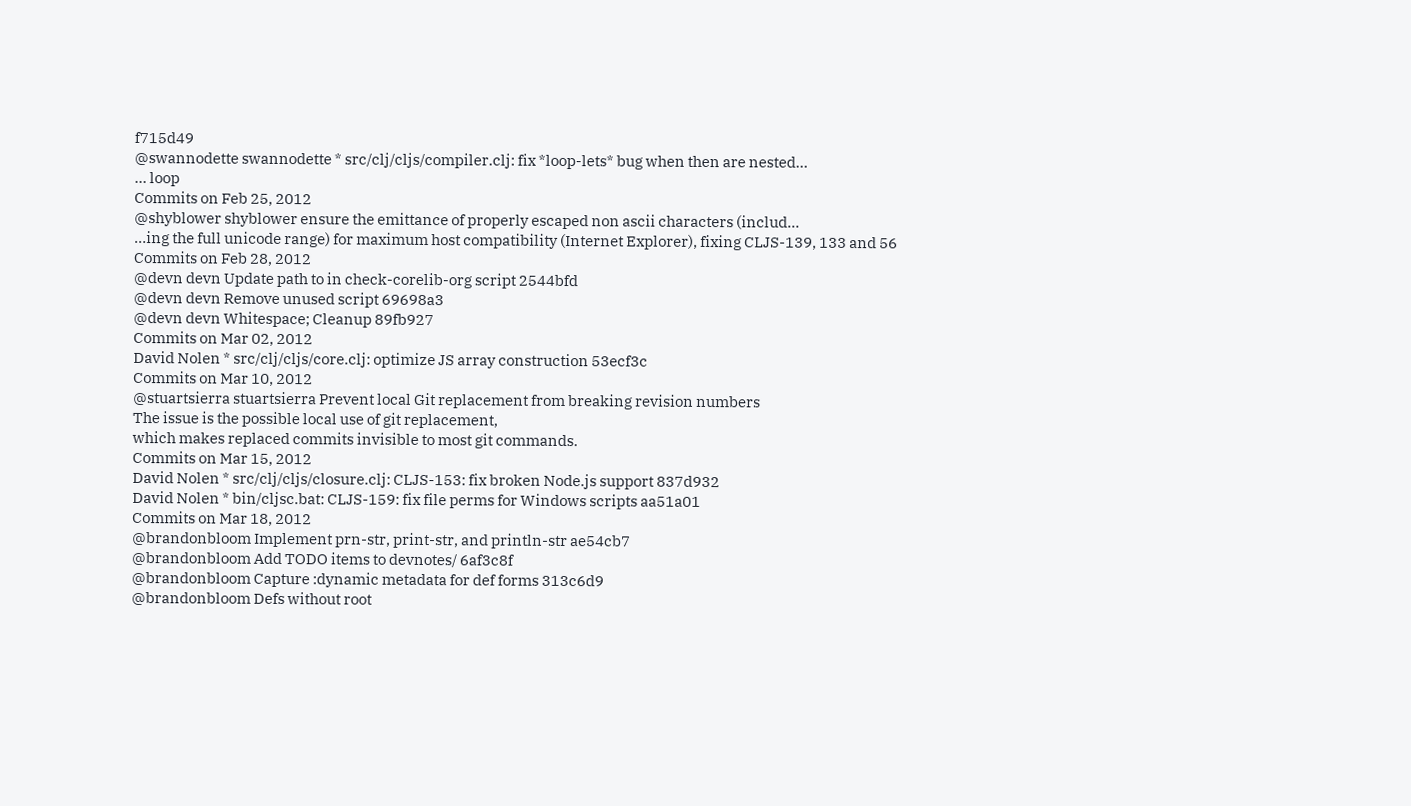f715d49
@swannodette swannodette * src/clj/cljs/compiler.clj: fix *loop-lets* bug when then are nested…
… loop
Commits on Feb 25, 2012
@shyblower shyblower ensure the emittance of properly escaped non ascii characters (includ…
…ing the full unicode range) for maximum host compatibility (Internet Explorer), fixing CLJS-139, 133 and 56
Commits on Feb 28, 2012
@devn devn Update path to in check-corelib-org script 2544bfd
@devn devn Remove unused script 69698a3
@devn devn Whitespace; Cleanup 89fb927
Commits on Mar 02, 2012
David Nolen * src/clj/cljs/core.clj: optimize JS array construction 53ecf3c
Commits on Mar 10, 2012
@stuartsierra stuartsierra Prevent local Git replacement from breaking revision numbers
The issue is the possible local use of git replacement,
which makes replaced commits invisible to most git commands.
Commits on Mar 15, 2012
David Nolen * src/clj/cljs/closure.clj: CLJS-153: fix broken Node.js support 837d932
David Nolen * bin/cljsc.bat: CLJS-159: fix file perms for Windows scripts aa51a01
Commits on Mar 18, 2012
@brandonbloom Implement prn-str, print-str, and println-str ae54cb7
@brandonbloom Add TODO items to devnotes/ 6af3c8f
@brandonbloom Capture :dynamic metadata for def forms 313c6d9
@brandonbloom Defs without root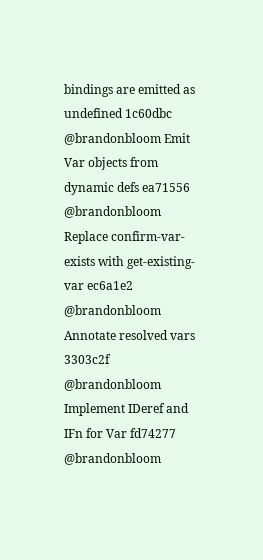bindings are emitted as undefined 1c60dbc
@brandonbloom Emit Var objects from dynamic defs ea71556
@brandonbloom Replace confirm-var-exists with get-existing-var ec6a1e2
@brandonbloom Annotate resolved vars 3303c2f
@brandonbloom Implement IDeref and IFn for Var fd74277
@brandonbloom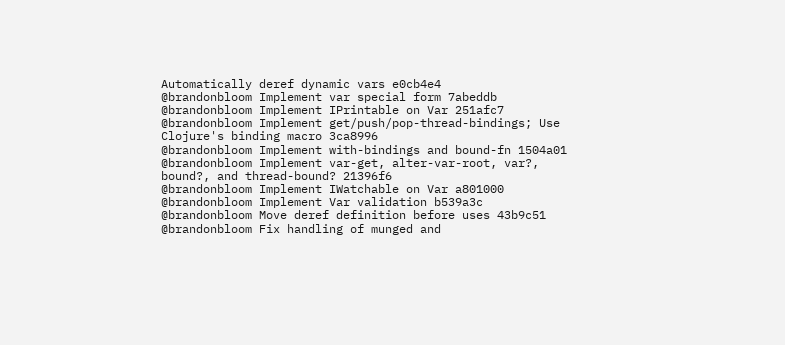Automatically deref dynamic vars e0cb4e4
@brandonbloom Implement var special form 7abeddb
@brandonbloom Implement IPrintable on Var 251afc7
@brandonbloom Implement get/push/pop-thread-bindings; Use Clojure's binding macro 3ca8996
@brandonbloom Implement with-bindings and bound-fn 1504a01
@brandonbloom Implement var-get, alter-var-root, var?, bound?, and thread-bound? 21396f6
@brandonbloom Implement IWatchable on Var a801000
@brandonbloom Implement Var validation b539a3c
@brandonbloom Move deref definition before uses 43b9c51
@brandonbloom Fix handling of munged and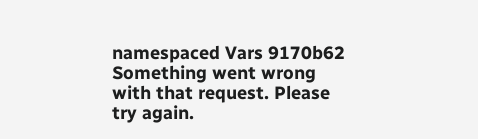namespaced Vars 9170b62
Something went wrong with that request. Please try again.